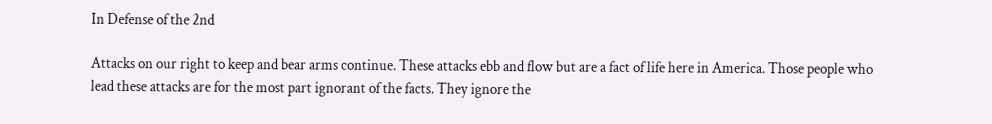In Defense of the 2nd

Attacks on our right to keep and bear arms continue. These attacks ebb and flow but are a fact of life here in America. Those people who lead these attacks are for the most part ignorant of the facts. They ignore the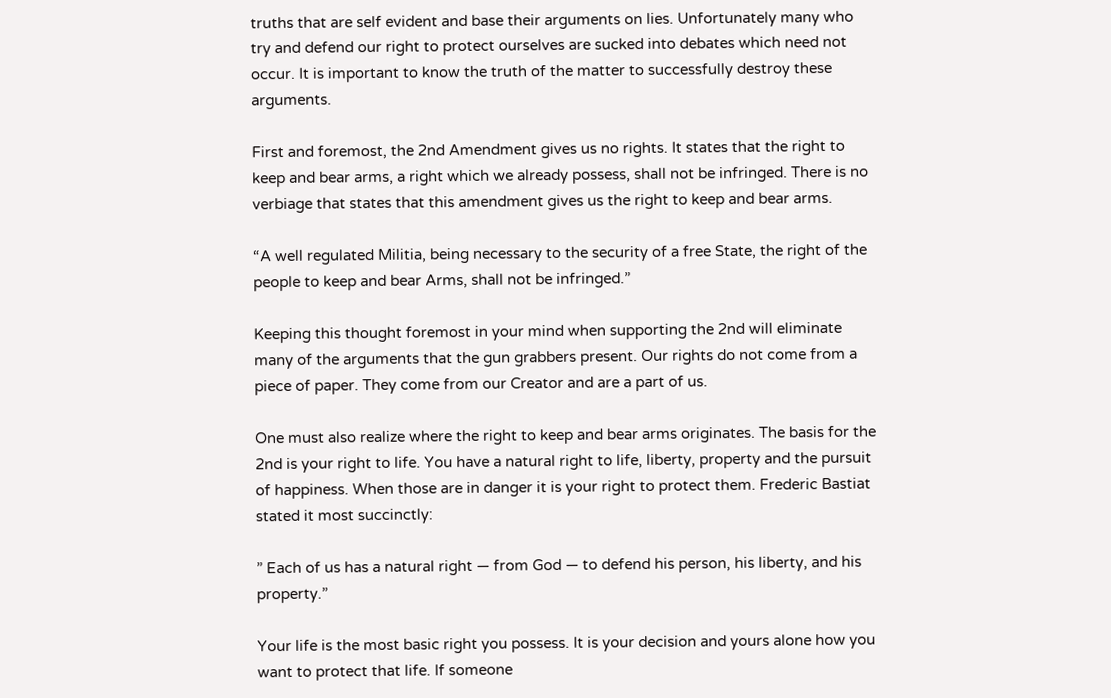truths that are self evident and base their arguments on lies. Unfortunately many who try and defend our right to protect ourselves are sucked into debates which need not occur. It is important to know the truth of the matter to successfully destroy these arguments.

First and foremost, the 2nd Amendment gives us no rights. It states that the right to keep and bear arms, a right which we already possess, shall not be infringed. There is no verbiage that states that this amendment gives us the right to keep and bear arms.

“A well regulated Militia, being necessary to the security of a free State, the right of the people to keep and bear Arms, shall not be infringed.”

Keeping this thought foremost in your mind when supporting the 2nd will eliminate many of the arguments that the gun grabbers present. Our rights do not come from a piece of paper. They come from our Creator and are a part of us.

One must also realize where the right to keep and bear arms originates. The basis for the 2nd is your right to life. You have a natural right to life, liberty, property and the pursuit of happiness. When those are in danger it is your right to protect them. Frederic Bastiat stated it most succinctly:

” Each of us has a natural right — from God — to defend his person, his liberty, and his property.”

Your life is the most basic right you possess. It is your decision and yours alone how you want to protect that life. If someone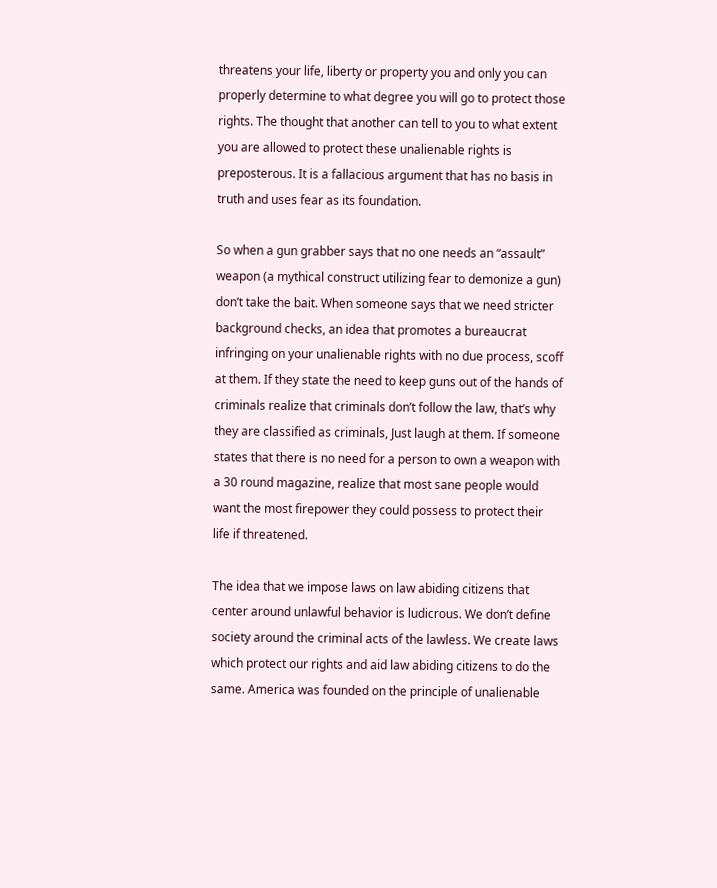threatens your life, liberty or property you and only you can properly determine to what degree you will go to protect those rights. The thought that another can tell to you to what extent you are allowed to protect these unalienable rights is preposterous. It is a fallacious argument that has no basis in truth and uses fear as its foundation.

So when a gun grabber says that no one needs an “assault” weapon (a mythical construct utilizing fear to demonize a gun) don’t take the bait. When someone says that we need stricter background checks, an idea that promotes a bureaucrat infringing on your unalienable rights with no due process, scoff at them. If they state the need to keep guns out of the hands of criminals realize that criminals don’t follow the law, that’s why they are classified as criminals, Just laugh at them. If someone states that there is no need for a person to own a weapon with a 30 round magazine, realize that most sane people would want the most firepower they could possess to protect their life if threatened.

The idea that we impose laws on law abiding citizens that center around unlawful behavior is ludicrous. We don’t define society around the criminal acts of the lawless. We create laws which protect our rights and aid law abiding citizens to do the same. America was founded on the principle of unalienable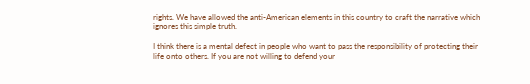rights. We have allowed the anti-American elements in this country to craft the narrative which ignores this simple truth.

I think there is a mental defect in people who want to pass the responsibility of protecting their life onto others. If you are not willing to defend your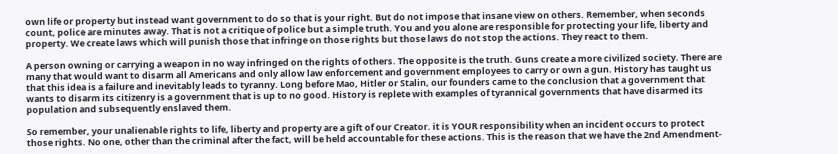own life or property but instead want government to do so that is your right. But do not impose that insane view on others. Remember, when seconds count, police are minutes away. That is not a critique of police but a simple truth. You and you alone are responsible for protecting your life, liberty and property. We create laws which will punish those that infringe on those rights but those laws do not stop the actions. They react to them.

A person owning or carrying a weapon in no way infringed on the rights of others. The opposite is the truth. Guns create a more civilized society. There are many that would want to disarm all Americans and only allow law enforcement and government employees to carry or own a gun. History has taught us that this idea is a failure and inevitably leads to tyranny. Long before Mao, Hitler or Stalin, our founders came to the conclusion that a government that wants to disarm its citizenry is a government that is up to no good. History is replete with examples of tyrannical governments that have disarmed its population and subsequently enslaved them.

So remember, your unalienable rights to life, liberty and property are a gift of our Creator. it is YOUR responsibility when an incident occurs to protect those rights. No one, other than the criminal after the fact, will be held accountable for these actions. This is the reason that we have the 2nd Amendment-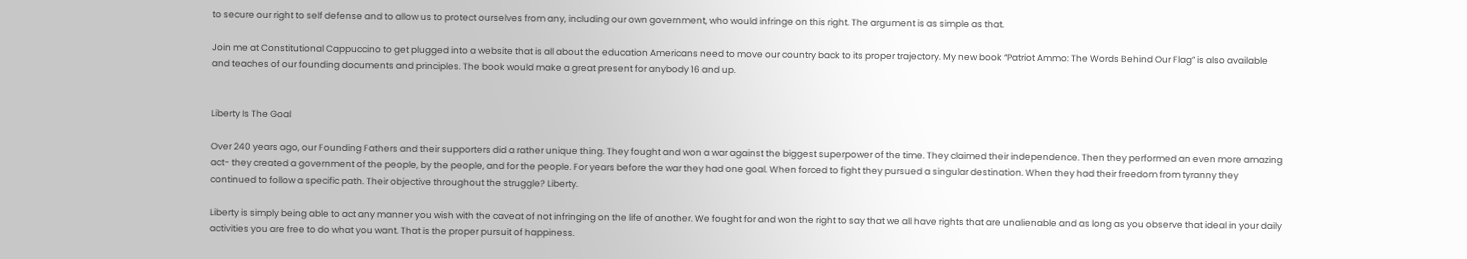to secure our right to self defense and to allow us to protect ourselves from any, including our own government, who would infringe on this right. The argument is as simple as that.

Join me at Constitutional Cappuccino to get plugged into a website that is all about the education Americans need to move our country back to its proper trajectory. My new book “Patriot Ammo: The Words Behind Our Flag” is also available and teaches of our founding documents and principles. The book would make a great present for anybody 16 and up.


Liberty Is The Goal

Over 240 years ago, our Founding Fathers and their supporters did a rather unique thing. They fought and won a war against the biggest superpower of the time. They claimed their independence. Then they performed an even more amazing act- they created a government of the people, by the people, and for the people. For years before the war they had one goal. When forced to fight they pursued a singular destination. When they had their freedom from tyranny they continued to follow a specific path. Their objective throughout the struggle? Liberty.

Liberty is simply being able to act any manner you wish with the caveat of not infringing on the life of another. We fought for and won the right to say that we all have rights that are unalienable and as long as you observe that ideal in your daily activities you are free to do what you want. That is the proper pursuit of happiness.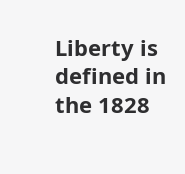Liberty is defined in the 1828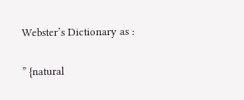Webster’s Dictionary as :

” {natural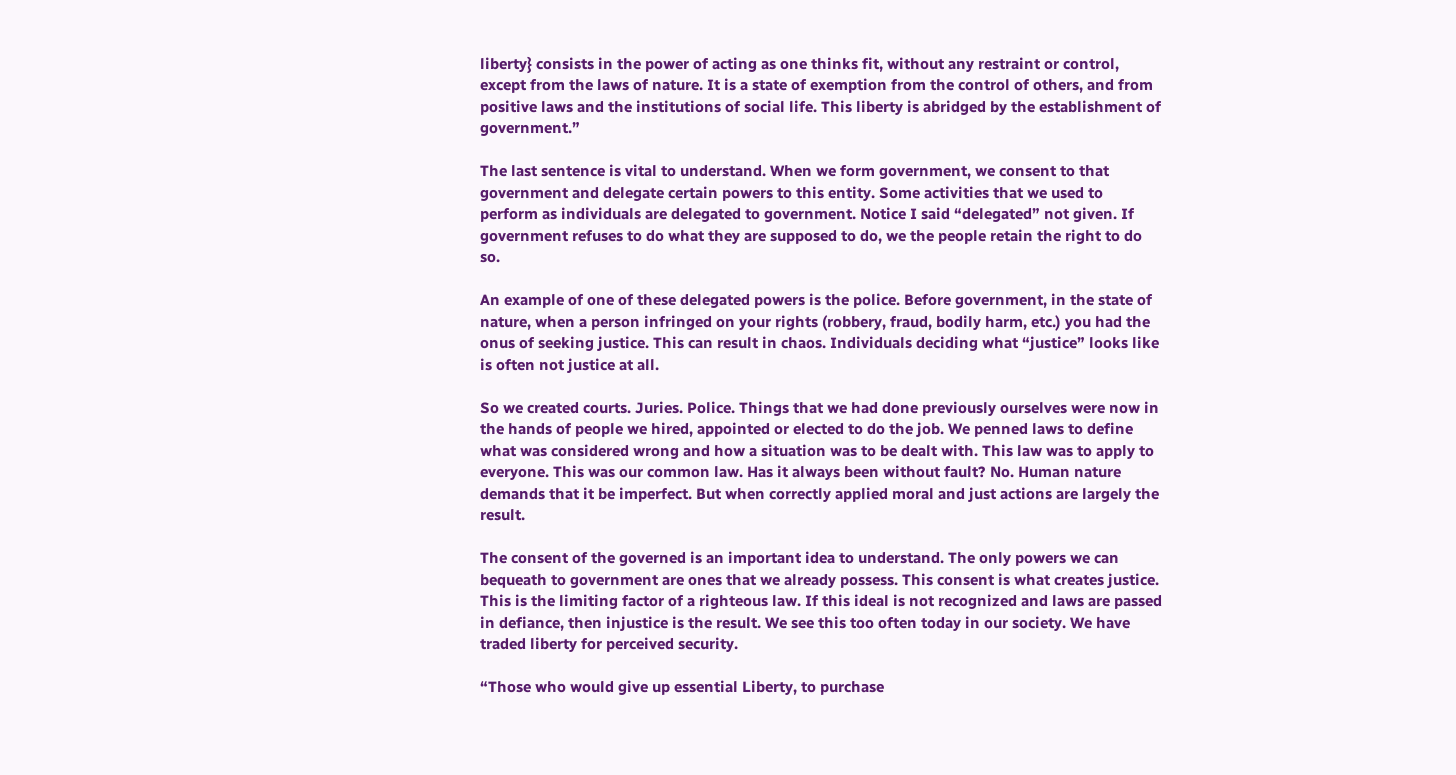liberty} consists in the power of acting as one thinks fit, without any restraint or control, except from the laws of nature. It is a state of exemption from the control of others, and from positive laws and the institutions of social life. This liberty is abridged by the establishment of government.”

The last sentence is vital to understand. When we form government, we consent to that government and delegate certain powers to this entity. Some activities that we used to perform as individuals are delegated to government. Notice I said “delegated” not given. If government refuses to do what they are supposed to do, we the people retain the right to do so.

An example of one of these delegated powers is the police. Before government, in the state of nature, when a person infringed on your rights (robbery, fraud, bodily harm, etc.) you had the onus of seeking justice. This can result in chaos. Individuals deciding what “justice” looks like is often not justice at all.

So we created courts. Juries. Police. Things that we had done previously ourselves were now in the hands of people we hired, appointed or elected to do the job. We penned laws to define what was considered wrong and how a situation was to be dealt with. This law was to apply to everyone. This was our common law. Has it always been without fault? No. Human nature demands that it be imperfect. But when correctly applied moral and just actions are largely the result.

The consent of the governed is an important idea to understand. The only powers we can bequeath to government are ones that we already possess. This consent is what creates justice. This is the limiting factor of a righteous law. If this ideal is not recognized and laws are passed in defiance, then injustice is the result. We see this too often today in our society. We have traded liberty for perceived security.

“Those who would give up essential Liberty, to purchase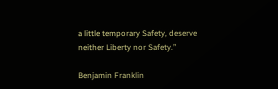a little temporary Safety, deserve neither Liberty nor Safety.”

Benjamin Franklin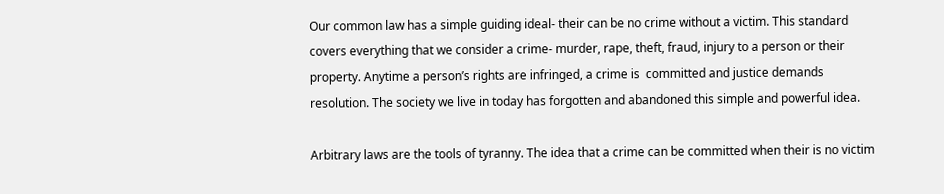Our common law has a simple guiding ideal- their can be no crime without a victim. This standard covers everything that we consider a crime- murder, rape, theft, fraud, injury to a person or their property. Anytime a person’s rights are infringed, a crime is  committed and justice demands resolution. The society we live in today has forgotten and abandoned this simple and powerful idea.

Arbitrary laws are the tools of tyranny. The idea that a crime can be committed when their is no victim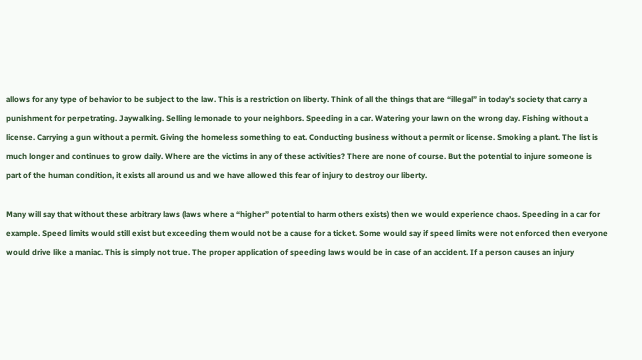allows for any type of behavior to be subject to the law. This is a restriction on liberty. Think of all the things that are “illegal” in today’s society that carry a punishment for perpetrating. Jaywalking. Selling lemonade to your neighbors. Speeding in a car. Watering your lawn on the wrong day. Fishing without a license. Carrying a gun without a permit. Giving the homeless something to eat. Conducting business without a permit or license. Smoking a plant. The list is much longer and continues to grow daily. Where are the victims in any of these activities? There are none of course. But the potential to injure someone is part of the human condition, it exists all around us and we have allowed this fear of injury to destroy our liberty.

Many will say that without these arbitrary laws (laws where a “higher” potential to harm others exists) then we would experience chaos. Speeding in a car for example. Speed limits would still exist but exceeding them would not be a cause for a ticket. Some would say if speed limits were not enforced then everyone would drive like a maniac. This is simply not true. The proper application of speeding laws would be in case of an accident. If a person causes an injury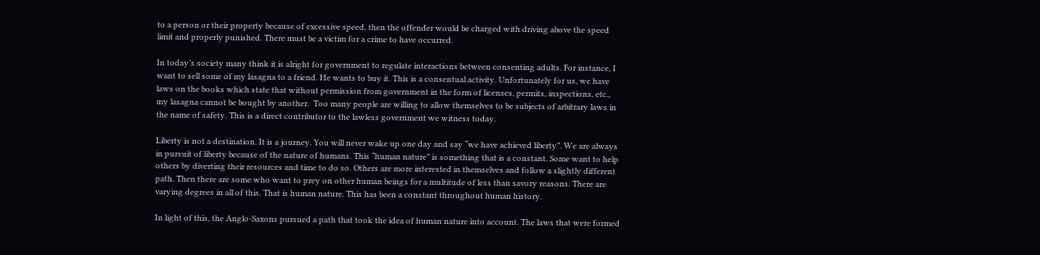to a person or their property because of excessive speed, then the offender would be charged with driving above the speed limit and properly punished. There must be a victim for a crime to have occurred.

In today’s society many think it is alright for government to regulate interactions between consenting adults. For instance, I want to sell some of my lasagna to a friend. He wants to buy it. This is a consentual activity. Unfortunately for us, we have laws on the books which state that without permission from government in the form of licenses, permits, inspections, etc., my lasagna cannot be bought by another.  Too many people are willing to allow themselves to be subjects of arbitrary laws in the name of safety. This is a direct contributor to the lawless government we witness today.

Liberty is not a destination. It is a journey. You will never wake up one day and say “we have achieved liberty”. We are always in pursuit of liberty because of the nature of humans. This “human nature” is something that is a constant. Some want to help others by diverting their resources and time to do so. Others are more interested in themselves and follow a slightly different path. Then there are some who want to prey on other human beings for a multitude of less than savory reasons. There are varying degrees in all of this. That is human nature. This has been a constant throughout human history.

In light of this, the Anglo-Saxons pursued a path that took the idea of human nature into account. The laws that were formed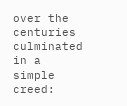over the centuries culminated in a simple creed: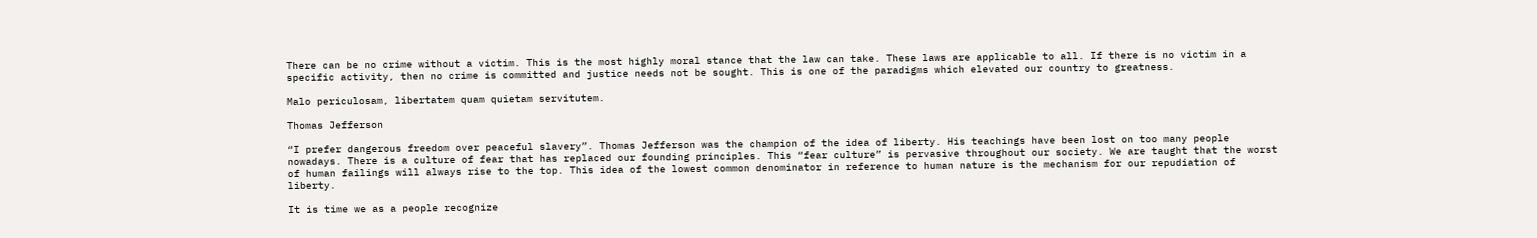There can be no crime without a victim. This is the most highly moral stance that the law can take. These laws are applicable to all. If there is no victim in a specific activity, then no crime is committed and justice needs not be sought. This is one of the paradigms which elevated our country to greatness.

Malo periculosam, libertatem quam quietam servitutem.

Thomas Jefferson

“I prefer dangerous freedom over peaceful slavery”. Thomas Jefferson was the champion of the idea of liberty. His teachings have been lost on too many people nowadays. There is a culture of fear that has replaced our founding principles. This “fear culture” is pervasive throughout our society. We are taught that the worst of human failings will always rise to the top. This idea of the lowest common denominator in reference to human nature is the mechanism for our repudiation of liberty.

It is time we as a people recognize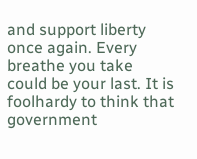and support liberty once again. Every breathe you take could be your last. It is foolhardy to think that government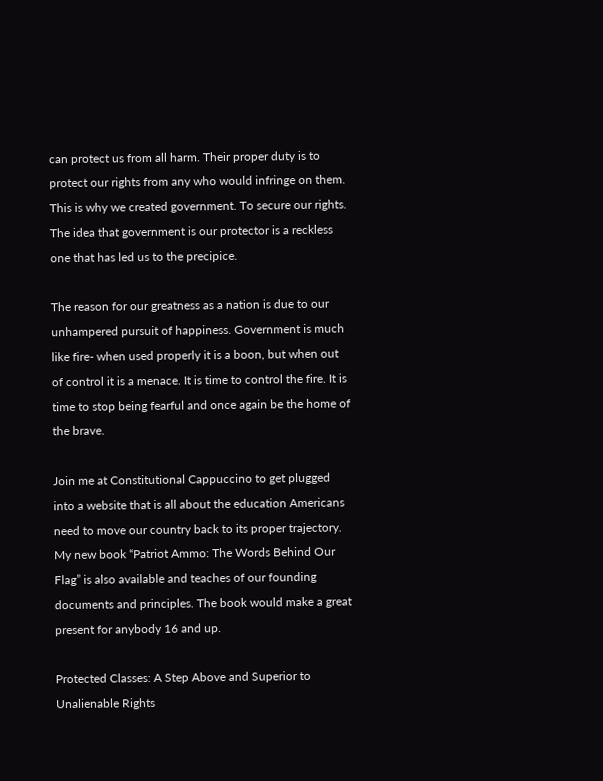can protect us from all harm. Their proper duty is to protect our rights from any who would infringe on them. This is why we created government. To secure our rights. The idea that government is our protector is a reckless one that has led us to the precipice.

The reason for our greatness as a nation is due to our unhampered pursuit of happiness. Government is much like fire- when used properly it is a boon, but when out of control it is a menace. It is time to control the fire. It is time to stop being fearful and once again be the home of the brave.

Join me at Constitutional Cappuccino to get plugged into a website that is all about the education Americans need to move our country back to its proper trajectory. My new book “Patriot Ammo: The Words Behind Our Flag” is also available and teaches of our founding documents and principles. The book would make a great present for anybody 16 and up.

Protected Classes: A Step Above and Superior to Unalienable Rights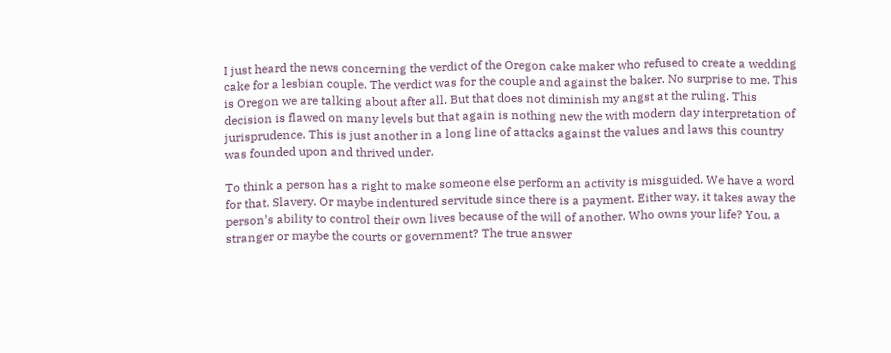I just heard the news concerning the verdict of the Oregon cake maker who refused to create a wedding cake for a lesbian couple. The verdict was for the couple and against the baker. No surprise to me. This is Oregon we are talking about after all. But that does not diminish my angst at the ruling. This decision is flawed on many levels but that again is nothing new the with modern day interpretation of jurisprudence. This is just another in a long line of attacks against the values and laws this country was founded upon and thrived under.

To think a person has a right to make someone else perform an activity is misguided. We have a word for that. Slavery. Or maybe indentured servitude since there is a payment. Either way, it takes away the person’s ability to control their own lives because of the will of another. Who owns your life? You, a stranger or maybe the courts or government? The true answer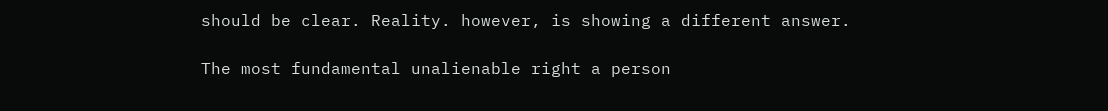should be clear. Reality. however, is showing a different answer.

The most fundamental unalienable right a person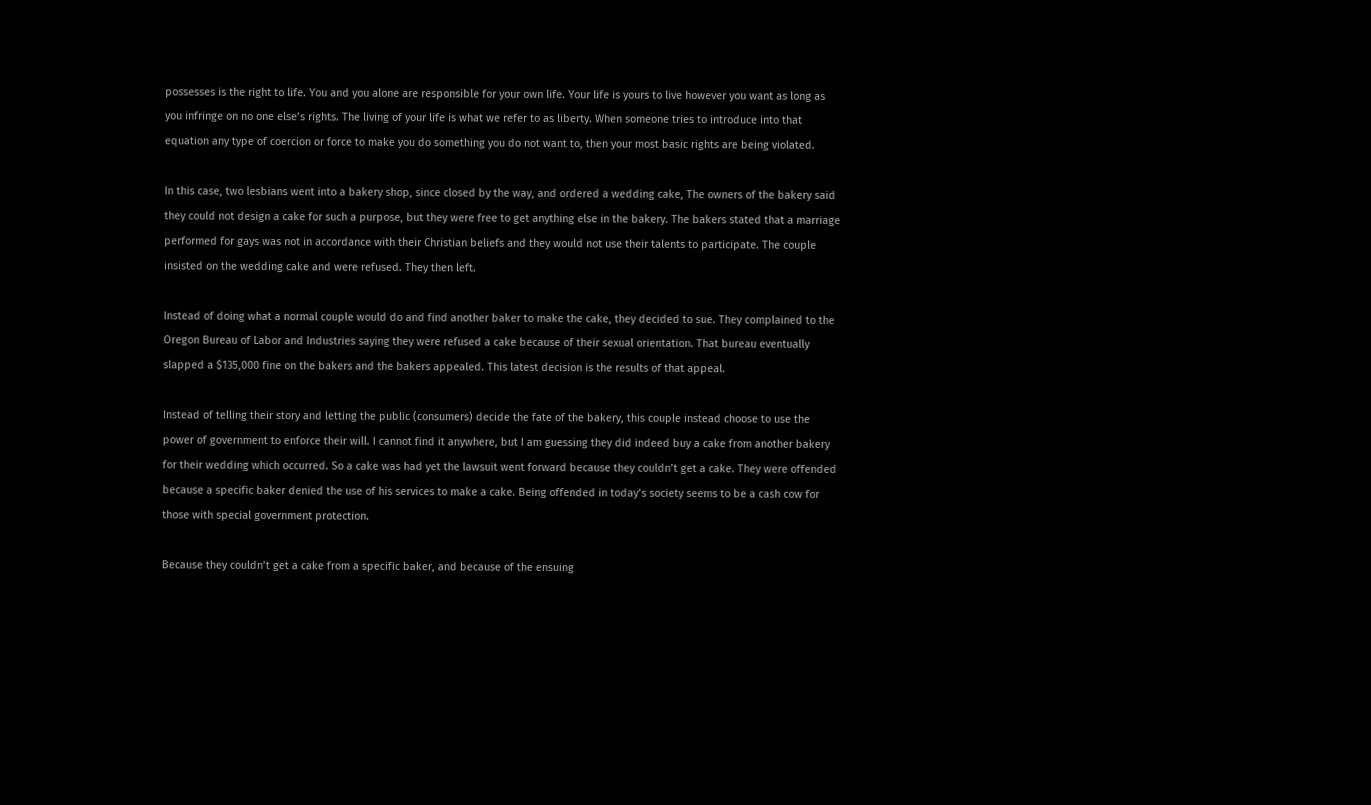possesses is the right to life. You and you alone are responsible for your own life. Your life is yours to live however you want as long as you infringe on no one else’s rights. The living of your life is what we refer to as liberty. When someone tries to introduce into that equation any type of coercion or force to make you do something you do not want to, then your most basic rights are being violated.

In this case, two lesbians went into a bakery shop, since closed by the way, and ordered a wedding cake, The owners of the bakery said they could not design a cake for such a purpose, but they were free to get anything else in the bakery. The bakers stated that a marriage performed for gays was not in accordance with their Christian beliefs and they would not use their talents to participate. The couple insisted on the wedding cake and were refused. They then left.

Instead of doing what a normal couple would do and find another baker to make the cake, they decided to sue. They complained to the Oregon Bureau of Labor and Industries saying they were refused a cake because of their sexual orientation. That bureau eventually slapped a $135,000 fine on the bakers and the bakers appealed. This latest decision is the results of that appeal.

Instead of telling their story and letting the public (consumers) decide the fate of the bakery, this couple instead choose to use the power of government to enforce their will. I cannot find it anywhere, but I am guessing they did indeed buy a cake from another bakery for their wedding which occurred. So a cake was had yet the lawsuit went forward because they couldn’t get a cake. They were offended because a specific baker denied the use of his services to make a cake. Being offended in today’s society seems to be a cash cow for those with special government protection.

Because they couldn’t get a cake from a specific baker, and because of the ensuing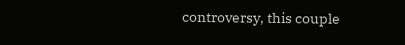controversy, this couple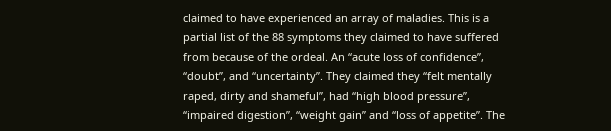claimed to have experienced an array of maladies. This is a partial list of the 88 symptoms they claimed to have suffered from because of the ordeal. An “acute loss of confidence”, “doubt”, and “uncertainty”. They claimed they “felt mentally raped, dirty and shameful”, had “high blood pressure”, “impaired digestion”, “weight gain” and “loss of appetite”. The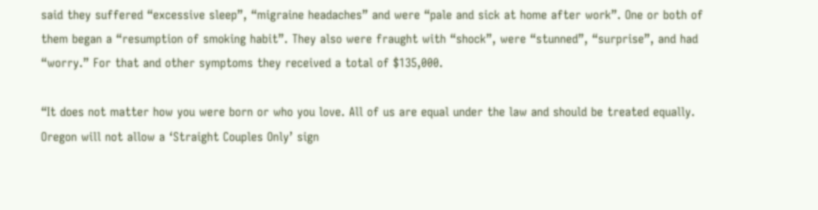said they suffered “excessive sleep”, “migraine headaches” and were “pale and sick at home after work”. One or both of them began a “resumption of smoking habit”. They also were fraught with “shock”, were “stunned”, “surprise”, and had “worry.” For that and other symptoms they received a total of $135,000.

“It does not matter how you were born or who you love. All of us are equal under the law and should be treated equally. Oregon will not allow a ‘Straight Couples Only’ sign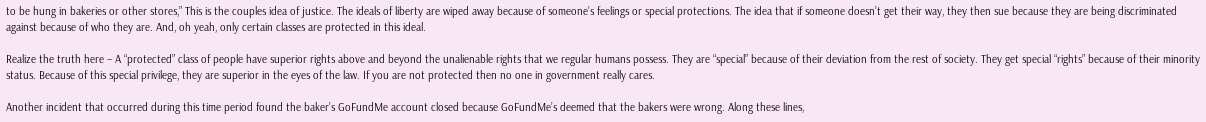to be hung in bakeries or other stores,” This is the couples idea of justice. The ideals of liberty are wiped away because of someone’s feelings or special protections. The idea that if someone doesn’t get their way, they then sue because they are being discriminated against because of who they are. And, oh yeah, only certain classes are protected in this ideal.

Realize the truth here – A “protected” class of people have superior rights above and beyond the unalienable rights that we regular humans possess. They are “special” because of their deviation from the rest of society. They get special “rights” because of their minority status. Because of this special privilege, they are superior in the eyes of the law. If you are not protected then no one in government really cares.

Another incident that occurred during this time period found the baker’s GoFundMe account closed because GoFundMe’s deemed that the bakers were wrong. Along these lines,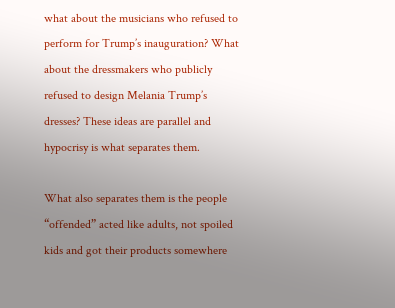what about the musicians who refused to perform for Trump’s inauguration? What about the dressmakers who publicly refused to design Melania Trump’s dresses? These ideas are parallel and hypocrisy is what separates them.

What also separates them is the people “offended” acted like adults, not spoiled kids and got their products somewhere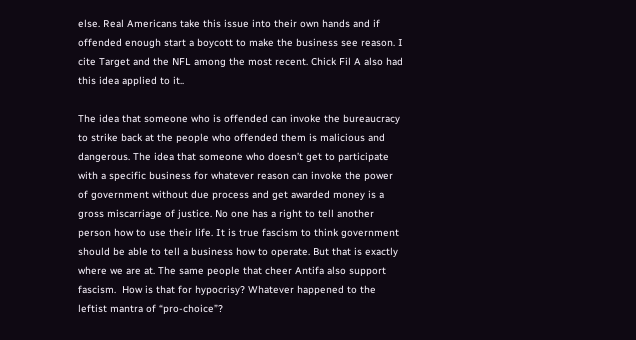else. Real Americans take this issue into their own hands and if offended enough start a boycott to make the business see reason. I cite Target and the NFL among the most recent. Chick Fil A also had this idea applied to it..

The idea that someone who is offended can invoke the bureaucracy to strike back at the people who offended them is malicious and dangerous. The idea that someone who doesn’t get to participate with a specific business for whatever reason can invoke the power of government without due process and get awarded money is a gross miscarriage of justice. No one has a right to tell another person how to use their life. It is true fascism to think government should be able to tell a business how to operate. But that is exactly where we are at. The same people that cheer Antifa also support fascism.  How is that for hypocrisy? Whatever happened to the leftist mantra of “pro-choice”?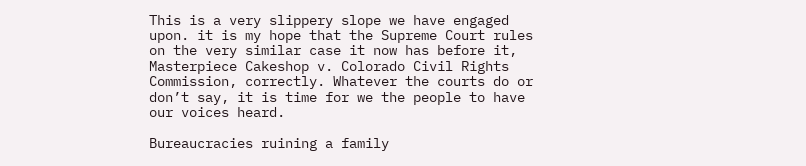This is a very slippery slope we have engaged upon. it is my hope that the Supreme Court rules on the very similar case it now has before it, Masterpiece Cakeshop v. Colorado Civil Rights Commission, correctly. Whatever the courts do or don’t say, it is time for we the people to have our voices heard.

Bureaucracies ruining a family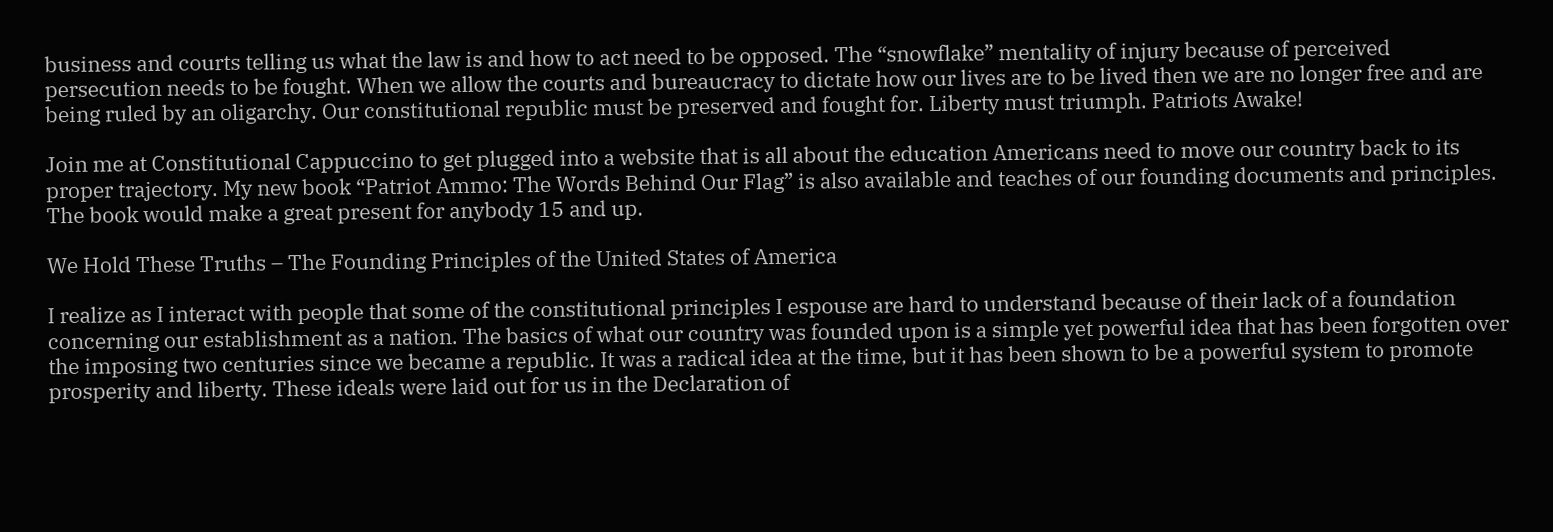business and courts telling us what the law is and how to act need to be opposed. The “snowflake” mentality of injury because of perceived persecution needs to be fought. When we allow the courts and bureaucracy to dictate how our lives are to be lived then we are no longer free and are being ruled by an oligarchy. Our constitutional republic must be preserved and fought for. Liberty must triumph. Patriots Awake!

Join me at Constitutional Cappuccino to get plugged into a website that is all about the education Americans need to move our country back to its proper trajectory. My new book “Patriot Ammo: The Words Behind Our Flag” is also available and teaches of our founding documents and principles. The book would make a great present for anybody 15 and up.

We Hold These Truths – The Founding Principles of the United States of America

I realize as I interact with people that some of the constitutional principles I espouse are hard to understand because of their lack of a foundation concerning our establishment as a nation. The basics of what our country was founded upon is a simple yet powerful idea that has been forgotten over the imposing two centuries since we became a republic. It was a radical idea at the time, but it has been shown to be a powerful system to promote prosperity and liberty. These ideals were laid out for us in the Declaration of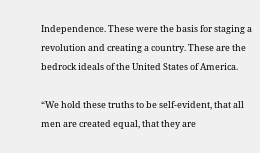Independence. These were the basis for staging a revolution and creating a country. These are the bedrock ideals of the United States of America.

“We hold these truths to be self-evident, that all men are created equal, that they are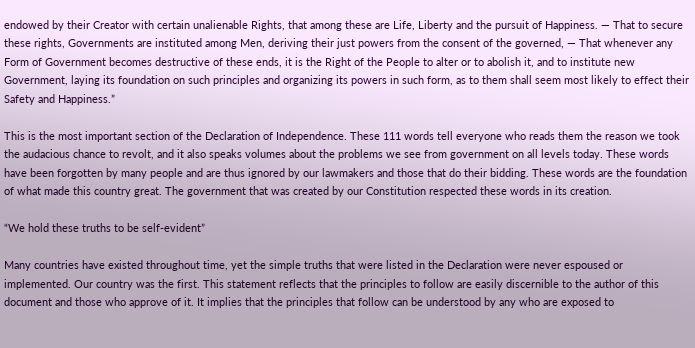endowed by their Creator with certain unalienable Rights, that among these are Life, Liberty and the pursuit of Happiness. — That to secure these rights, Governments are instituted among Men, deriving their just powers from the consent of the governed, — That whenever any Form of Government becomes destructive of these ends, it is the Right of the People to alter or to abolish it, and to institute new Government, laying its foundation on such principles and organizing its powers in such form, as to them shall seem most likely to effect their Safety and Happiness.”

This is the most important section of the Declaration of Independence. These 111 words tell everyone who reads them the reason we took the audacious chance to revolt, and it also speaks volumes about the problems we see from government on all levels today. These words have been forgotten by many people and are thus ignored by our lawmakers and those that do their bidding. These words are the foundation of what made this country great. The government that was created by our Constitution respected these words in its creation.

“We hold these truths to be self-evident”

Many countries have existed throughout time, yet the simple truths that were listed in the Declaration were never espoused or implemented. Our country was the first. This statement reflects that the principles to follow are easily discernible to the author of this document and those who approve of it. It implies that the principles that follow can be understood by any who are exposed to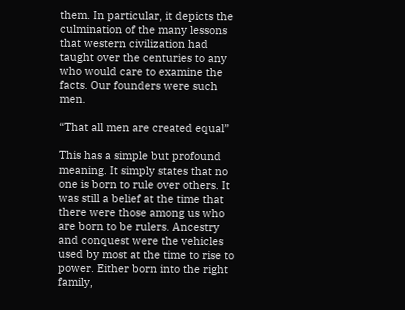them. In particular, it depicts the culmination of the many lessons that western civilization had taught over the centuries to any who would care to examine the facts. Our founders were such men.

“That all men are created equal”

This has a simple but profound meaning. It simply states that no one is born to rule over others. It was still a belief at the time that there were those among us who are born to be rulers. Ancestry and conquest were the vehicles used by most at the time to rise to power. Either born into the right family,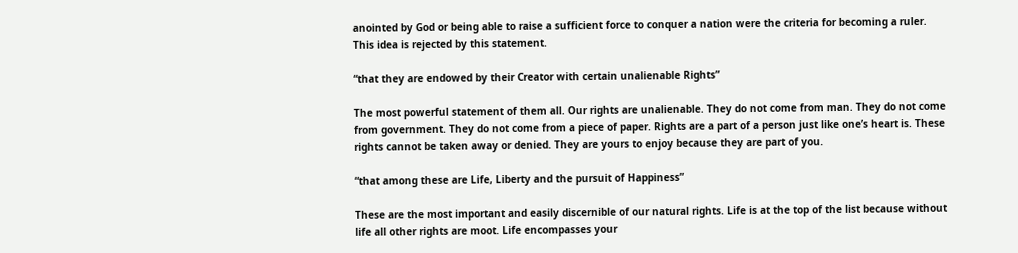anointed by God or being able to raise a sufficient force to conquer a nation were the criteria for becoming a ruler. This idea is rejected by this statement.

“that they are endowed by their Creator with certain unalienable Rights”

The most powerful statement of them all. Our rights are unalienable. They do not come from man. They do not come from government. They do not come from a piece of paper. Rights are a part of a person just like one’s heart is. These rights cannot be taken away or denied. They are yours to enjoy because they are part of you.

“that among these are Life, Liberty and the pursuit of Happiness”

These are the most important and easily discernible of our natural rights. Life is at the top of the list because without life all other rights are moot. Life encompasses your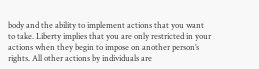body and the ability to implement actions that you want to take. Liberty implies that you are only restricted in your actions when they begin to impose on another person’s rights. All other actions by individuals are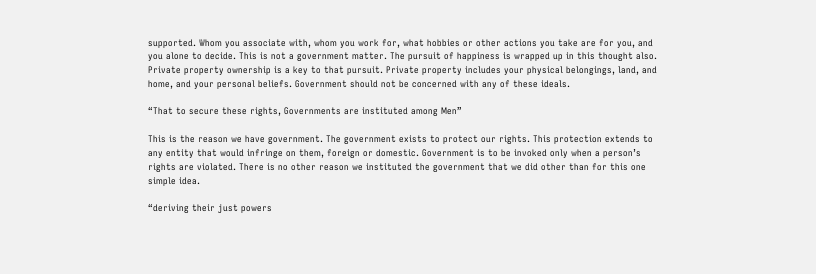supported. Whom you associate with, whom you work for, what hobbies or other actions you take are for you, and you alone to decide. This is not a government matter. The pursuit of happiness is wrapped up in this thought also. Private property ownership is a key to that pursuit. Private property includes your physical belongings, land, and home, and your personal beliefs. Government should not be concerned with any of these ideals.

“That to secure these rights, Governments are instituted among Men”

This is the reason we have government. The government exists to protect our rights. This protection extends to any entity that would infringe on them, foreign or domestic. Government is to be invoked only when a person’s rights are violated. There is no other reason we instituted the government that we did other than for this one simple idea.

“deriving their just powers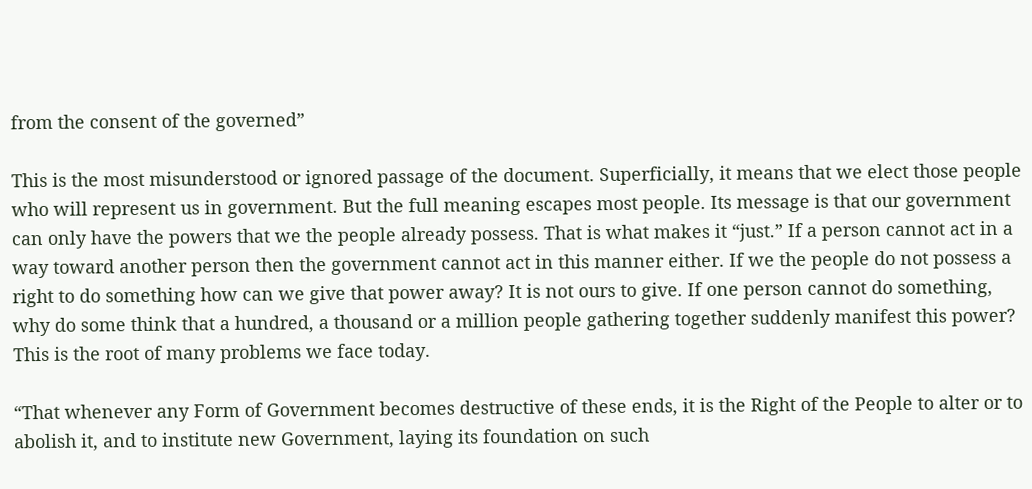from the consent of the governed”

This is the most misunderstood or ignored passage of the document. Superficially, it means that we elect those people who will represent us in government. But the full meaning escapes most people. Its message is that our government can only have the powers that we the people already possess. That is what makes it “just.” If a person cannot act in a way toward another person then the government cannot act in this manner either. If we the people do not possess a right to do something how can we give that power away? It is not ours to give. If one person cannot do something, why do some think that a hundred, a thousand or a million people gathering together suddenly manifest this power? This is the root of many problems we face today.

“That whenever any Form of Government becomes destructive of these ends, it is the Right of the People to alter or to abolish it, and to institute new Government, laying its foundation on such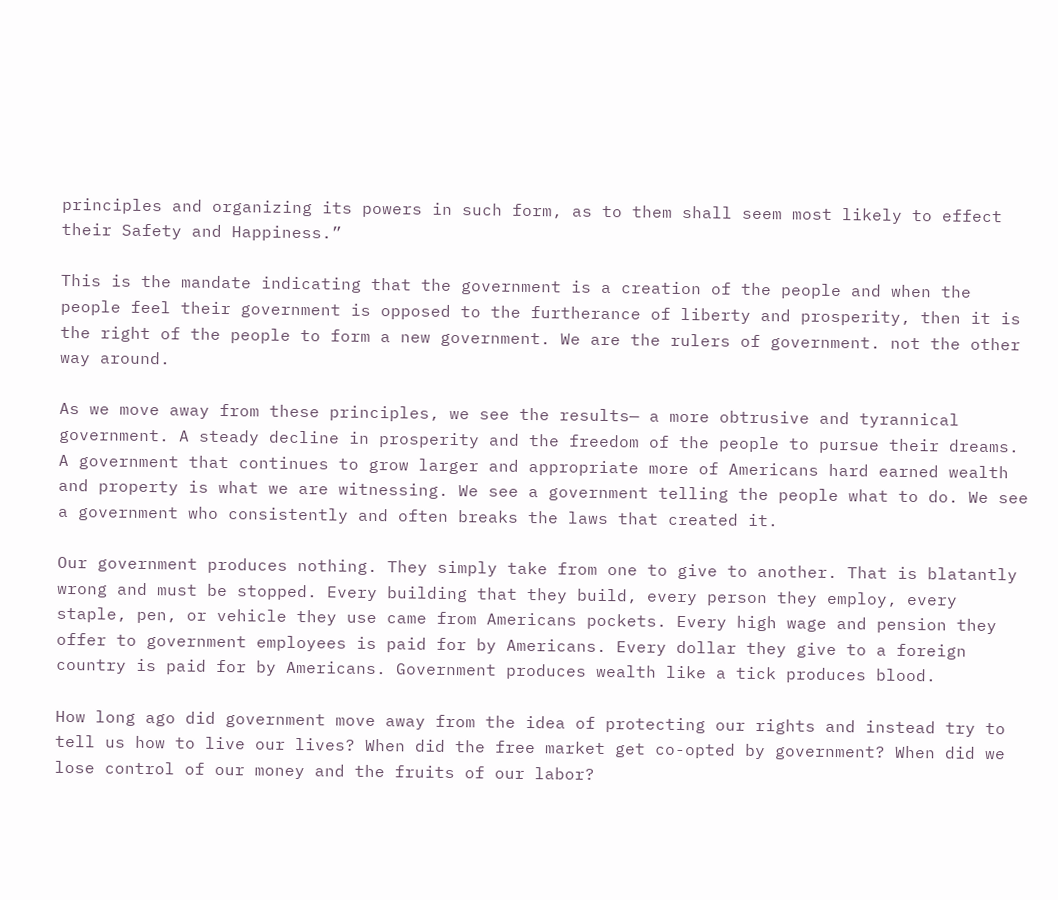principles and organizing its powers in such form, as to them shall seem most likely to effect their Safety and Happiness.”

This is the mandate indicating that the government is a creation of the people and when the people feel their government is opposed to the furtherance of liberty and prosperity, then it is the right of the people to form a new government. We are the rulers of government. not the other way around.

As we move away from these principles, we see the results— a more obtrusive and tyrannical government. A steady decline in prosperity and the freedom of the people to pursue their dreams. A government that continues to grow larger and appropriate more of Americans hard earned wealth and property is what we are witnessing. We see a government telling the people what to do. We see a government who consistently and often breaks the laws that created it.

Our government produces nothing. They simply take from one to give to another. That is blatantly wrong and must be stopped. Every building that they build, every person they employ, every staple, pen, or vehicle they use came from Americans pockets. Every high wage and pension they offer to government employees is paid for by Americans. Every dollar they give to a foreign country is paid for by Americans. Government produces wealth like a tick produces blood.

How long ago did government move away from the idea of protecting our rights and instead try to tell us how to live our lives? When did the free market get co-opted by government? When did we lose control of our money and the fruits of our labor?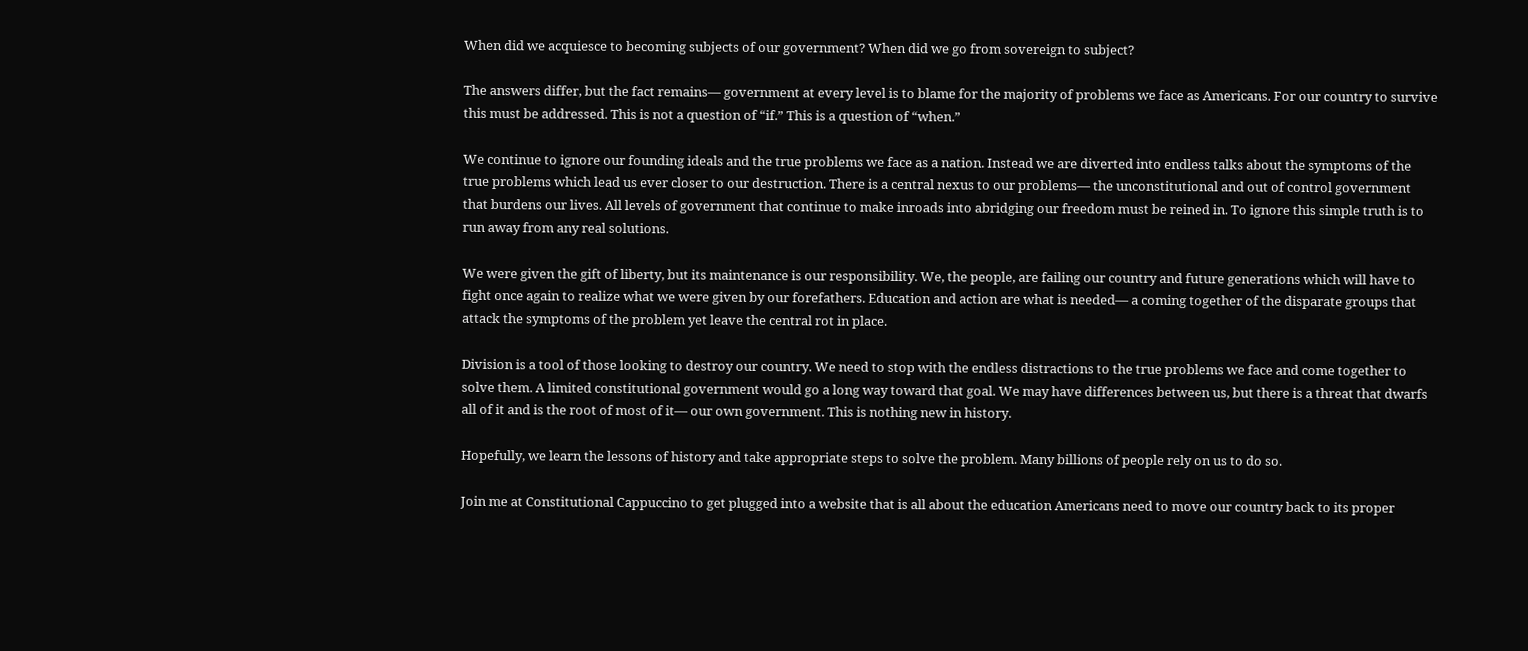When did we acquiesce to becoming subjects of our government? When did we go from sovereign to subject?

The answers differ, but the fact remains— government at every level is to blame for the majority of problems we face as Americans. For our country to survive this must be addressed. This is not a question of “if.” This is a question of “when.”

We continue to ignore our founding ideals and the true problems we face as a nation. Instead we are diverted into endless talks about the symptoms of the true problems which lead us ever closer to our destruction. There is a central nexus to our problems— the unconstitutional and out of control government that burdens our lives. All levels of government that continue to make inroads into abridging our freedom must be reined in. To ignore this simple truth is to run away from any real solutions.

We were given the gift of liberty, but its maintenance is our responsibility. We, the people, are failing our country and future generations which will have to fight once again to realize what we were given by our forefathers. Education and action are what is needed— a coming together of the disparate groups that attack the symptoms of the problem yet leave the central rot in place.

Division is a tool of those looking to destroy our country. We need to stop with the endless distractions to the true problems we face and come together to solve them. A limited constitutional government would go a long way toward that goal. We may have differences between us, but there is a threat that dwarfs all of it and is the root of most of it— our own government. This is nothing new in history.

Hopefully, we learn the lessons of history and take appropriate steps to solve the problem. Many billions of people rely on us to do so.

Join me at Constitutional Cappuccino to get plugged into a website that is all about the education Americans need to move our country back to its proper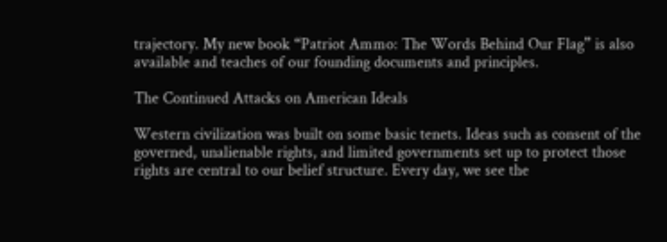trajectory. My new book “Patriot Ammo: The Words Behind Our Flag” is also available and teaches of our founding documents and principles.

The Continued Attacks on American Ideals

Western civilization was built on some basic tenets. Ideas such as consent of the governed, unalienable rights, and limited governments set up to protect those rights are central to our belief structure. Every day, we see the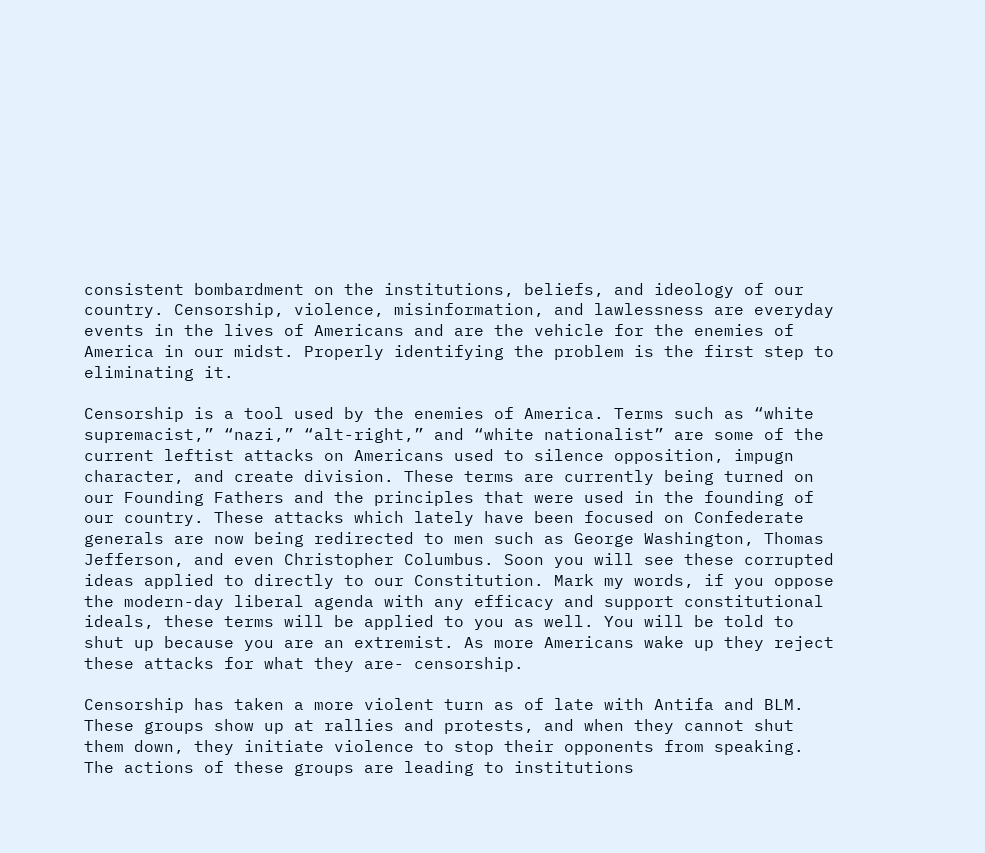consistent bombardment on the institutions, beliefs, and ideology of our country. Censorship, violence, misinformation, and lawlessness are everyday events in the lives of Americans and are the vehicle for the enemies of America in our midst. Properly identifying the problem is the first step to eliminating it.

Censorship is a tool used by the enemies of America. Terms such as “white supremacist,” “nazi,” “alt-right,” and “white nationalist” are some of the current leftist attacks on Americans used to silence opposition, impugn character, and create division. These terms are currently being turned on our Founding Fathers and the principles that were used in the founding of our country. These attacks which lately have been focused on Confederate generals are now being redirected to men such as George Washington, Thomas Jefferson, and even Christopher Columbus. Soon you will see these corrupted ideas applied to directly to our Constitution. Mark my words, if you oppose the modern-day liberal agenda with any efficacy and support constitutional ideals, these terms will be applied to you as well. You will be told to shut up because you are an extremist. As more Americans wake up they reject these attacks for what they are- censorship.

Censorship has taken a more violent turn as of late with Antifa and BLM. These groups show up at rallies and protests, and when they cannot shut them down, they initiate violence to stop their opponents from speaking. The actions of these groups are leading to institutions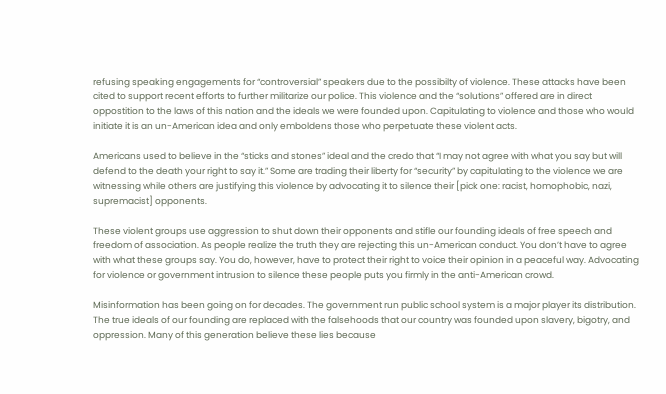refusing speaking engagements for “controversial” speakers due to the possibilty of violence. These attacks have been cited to support recent efforts to further militarize our police. This violence and the “solutions” offered are in direct oppostition to the laws of this nation and the ideals we were founded upon. Capitulating to violence and those who would initiate it is an un-American idea and only emboldens those who perpetuate these violent acts.

Americans used to believe in the “sticks and stones” ideal and the credo that “I may not agree with what you say but will defend to the death your right to say it.” Some are trading their liberty for “security” by capitulating to the violence we are witnessing while others are justifying this violence by advocating it to silence their [pick one: racist, homophobic, nazi, supremacist] opponents.

These violent groups use aggression to shut down their opponents and stifle our founding ideals of free speech and freedom of association. As people realize the truth they are rejecting this un-American conduct. You don’t have to agree with what these groups say. You do, however, have to protect their right to voice their opinion in a peaceful way. Advocating for violence or government intrusion to silence these people puts you firmly in the anti-American crowd.

Misinformation has been going on for decades. The government run public school system is a major player its distribution. The true ideals of our founding are replaced with the falsehoods that our country was founded upon slavery, bigotry, and oppression. Many of this generation believe these lies because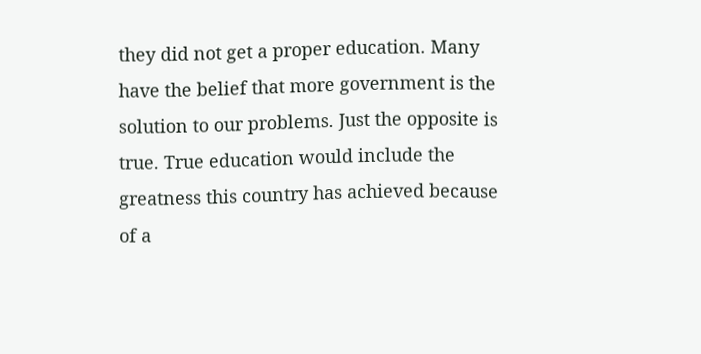they did not get a proper education. Many have the belief that more government is the solution to our problems. Just the opposite is true. True education would include the greatness this country has achieved because of a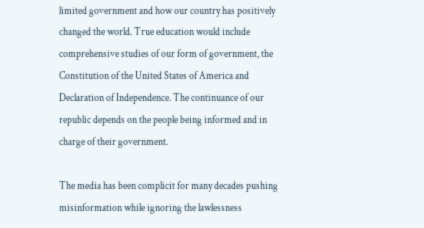limited government and how our country has positively changed the world. True education would include comprehensive studies of our form of government, the Constitution of the United States of America and Declaration of Independence. The continuance of our republic depends on the people being informed and in charge of their government.

The media has been complicit for many decades pushing misinformation while ignoring the lawlessness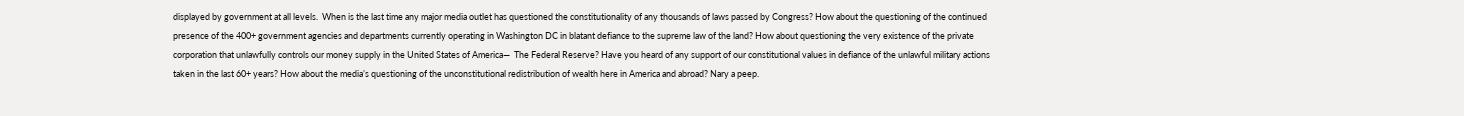displayed by government at all levels.  When is the last time any major media outlet has questioned the constitutionality of any thousands of laws passed by Congress? How about the questioning of the continued presence of the 400+ government agencies and departments currently operating in Washington DC in blatant defiance to the supreme law of the land? How about questioning the very existence of the private corporation that unlawfully controls our money supply in the United States of America—  The Federal Reserve? Have you heard of any support of our constitutional values in defiance of the unlawful military actions taken in the last 60+ years? How about the media’s questioning of the unconstitutional redistribution of wealth here in America and abroad? Nary a peep.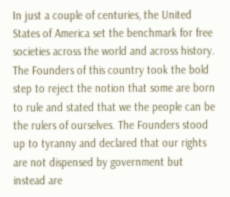In just a couple of centuries, the United States of America set the benchmark for free societies across the world and across history. The Founders of this country took the bold step to reject the notion that some are born to rule and stated that we the people can be the rulers of ourselves. The Founders stood up to tyranny and declared that our rights are not dispensed by government but instead are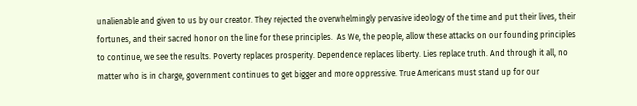unalienable and given to us by our creator. They rejected the overwhelmingly pervasive ideology of the time and put their lives, their fortunes, and their sacred honor on the line for these principles.  As We, the people, allow these attacks on our founding principles to continue, we see the results. Poverty replaces prosperity. Dependence replaces liberty. Lies replace truth. And through it all, no matter who is in charge, government continues to get bigger and more oppressive. True Americans must stand up for our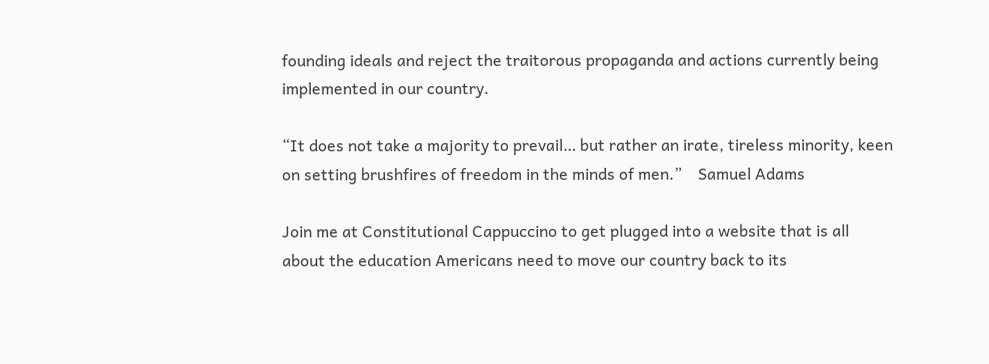founding ideals and reject the traitorous propaganda and actions currently being implemented in our country.

“It does not take a majority to prevail… but rather an irate, tireless minority, keen on setting brushfires of freedom in the minds of men.”    Samuel Adams

Join me at Constitutional Cappuccino to get plugged into a website that is all about the education Americans need to move our country back to its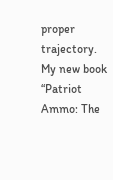proper trajectory. My new book “Patriot Ammo: The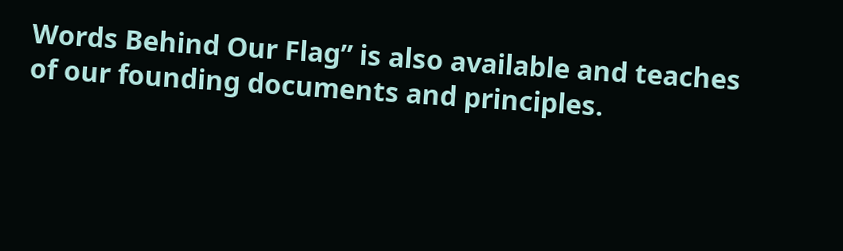Words Behind Our Flag” is also available and teaches of our founding documents and principles.